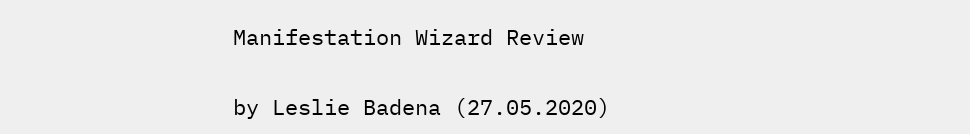Manifestation Wizard Review

by Leslie Badena (27.05.2020)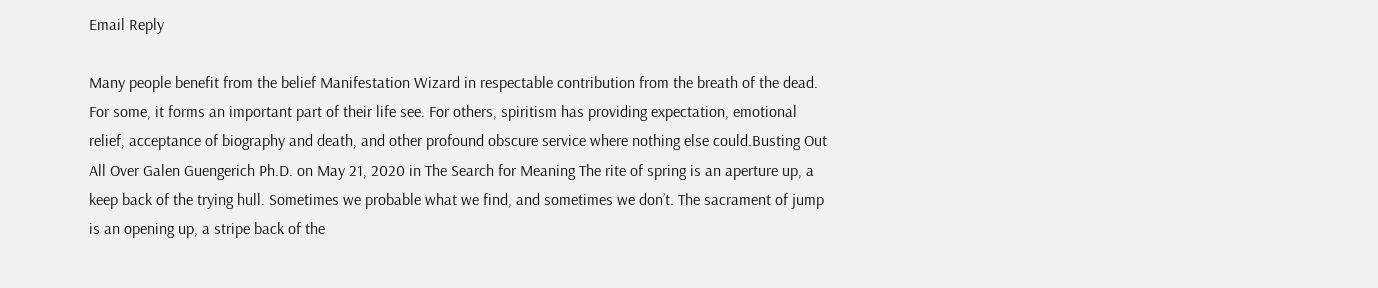Email Reply

Many people benefit from the belief Manifestation Wizard in respectable contribution from the breath of the dead. For some, it forms an important part of their life see. For others, spiritism has providing expectation, emotional relief, acceptance of biography and death, and other profound obscure service where nothing else could.Busting Out All Over Galen Guengerich Ph.D. on May 21, 2020 in The Search for Meaning The rite of spring is an aperture up, a keep back of the trying hull. Sometimes we probable what we find, and sometimes we don’t. The sacrament of jump is an opening up, a stripe back of the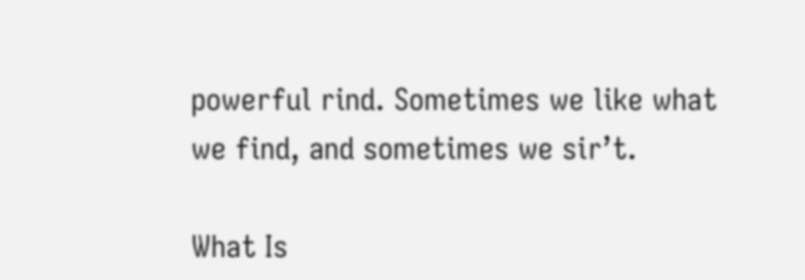powerful rind. Sometimes we like what we find, and sometimes we sir’t.

What Is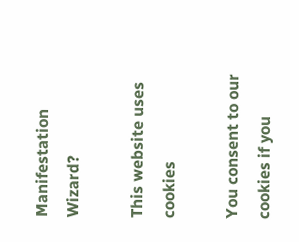Manifestation Wizard?

This website uses cookies

You consent to our cookies if you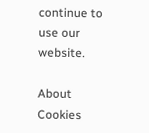continue to use our website.

About Cookies